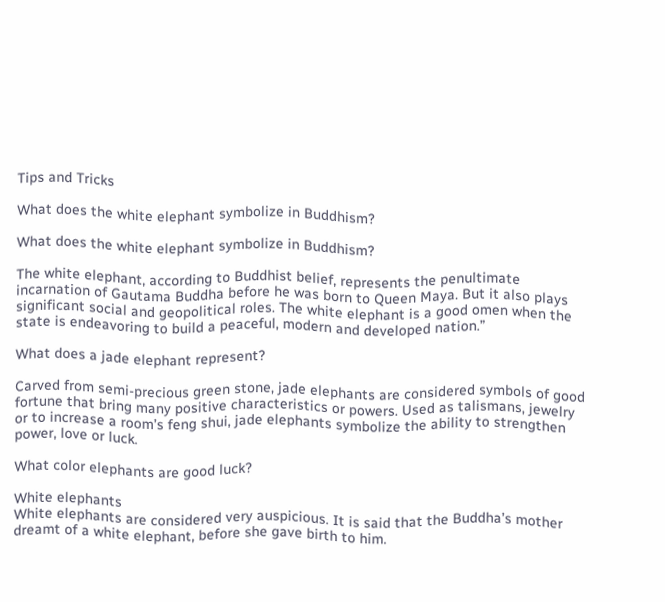Tips and Tricks

What does the white elephant symbolize in Buddhism?

What does the white elephant symbolize in Buddhism?

The white elephant, according to Buddhist belief, represents the penultimate incarnation of Gautama Buddha before he was born to Queen Maya. But it also plays significant social and geopolitical roles. The white elephant is a good omen when the state is endeavoring to build a peaceful, modern and developed nation.”

What does a jade elephant represent?

Carved from semi-precious green stone, jade elephants are considered symbols of good fortune that bring many positive characteristics or powers. Used as talismans, jewelry or to increase a room’s feng shui, jade elephants symbolize the ability to strengthen power, love or luck.

What color elephants are good luck?

White elephants
White elephants are considered very auspicious. It is said that the Buddha’s mother dreamt of a white elephant, before she gave birth to him.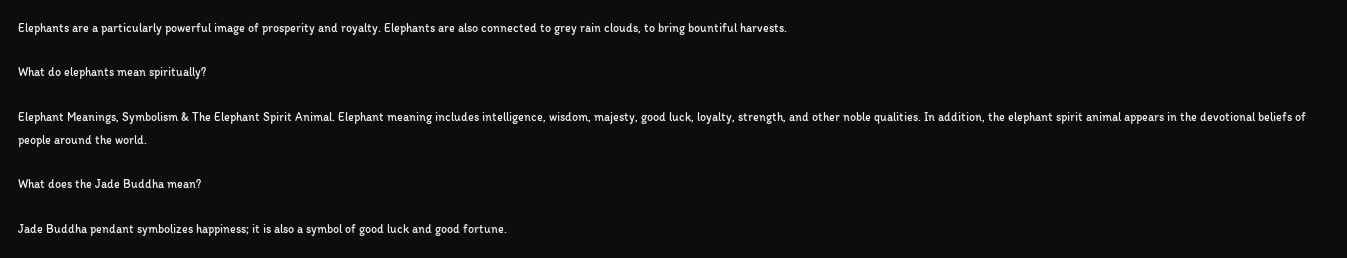Elephants are a particularly powerful image of prosperity and royalty. Elephants are also connected to grey rain clouds, to bring bountiful harvests.

What do elephants mean spiritually?

Elephant Meanings, Symbolism & The Elephant Spirit Animal. Elephant meaning includes intelligence, wisdom, majesty, good luck, loyalty, strength, and other noble qualities. In addition, the elephant spirit animal appears in the devotional beliefs of people around the world.

What does the Jade Buddha mean?

Jade Buddha pendant symbolizes happiness; it is also a symbol of good luck and good fortune.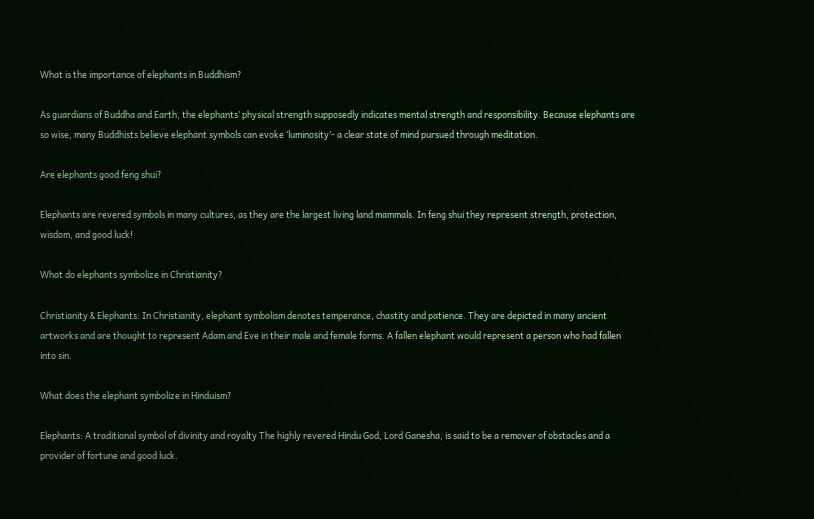What is the importance of elephants in Buddhism?

As guardians of Buddha and Earth, the elephants’ physical strength supposedly indicates mental strength and responsibility. Because elephants are so wise, many Buddhists believe elephant symbols can evoke ‘luminosity’- a clear state of mind pursued through meditation.

Are elephants good feng shui?

Elephants are revered symbols in many cultures, as they are the largest living land mammals. In feng shui they represent strength, protection, wisdom, and good luck!

What do elephants symbolize in Christianity?

Christianity & Elephants: In Christianity, elephant symbolism denotes temperance, chastity and patience. They are depicted in many ancient artworks and are thought to represent Adam and Eve in their male and female forms. A fallen elephant would represent a person who had fallen into sin.

What does the elephant symbolize in Hinduism?

Elephants: A traditional symbol of divinity and royalty The highly revered Hindu God, Lord Ganesha, is said to be a remover of obstacles and a provider of fortune and good luck.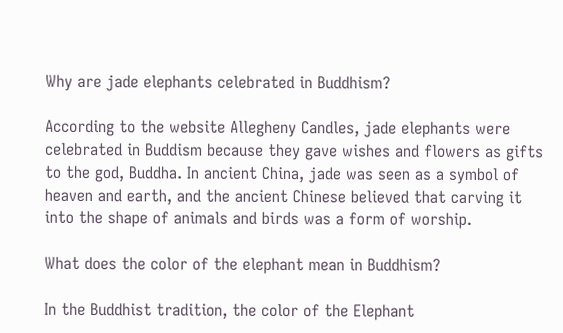Why are jade elephants celebrated in Buddhism?

According to the website Allegheny Candles, jade elephants were celebrated in Buddism because they gave wishes and flowers as gifts to the god, Buddha. In ancient China, jade was seen as a symbol of heaven and earth, and the ancient Chinese believed that carving it into the shape of animals and birds was a form of worship.

What does the color of the elephant mean in Buddhism?

In the Buddhist tradition, the color of the Elephant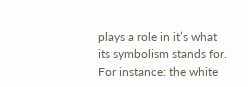plays a role in it’s what its symbolism stands for. For instance: the white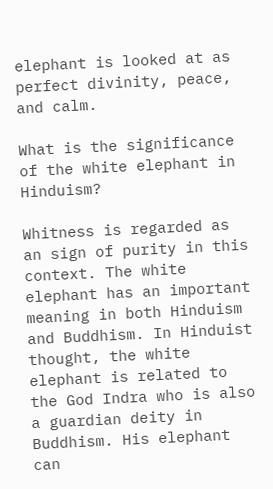elephant is looked at as perfect divinity, peace, and calm.

What is the significance of the white elephant in Hinduism?

Whitness is regarded as an sign of purity in this context. The white elephant has an important meaning in both Hinduism and Buddhism. In Hinduist thought, the white elephant is related to the God Indra who is also a guardian deity in Buddhism. His elephant can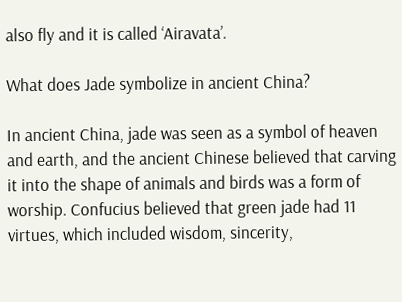also fly and it is called ‘Airavata’.

What does Jade symbolize in ancient China?

In ancient China, jade was seen as a symbol of heaven and earth, and the ancient Chinese believed that carving it into the shape of animals and birds was a form of worship. Confucius believed that green jade had 11 virtues, which included wisdom, sincerity,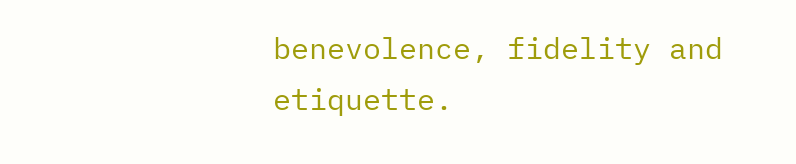benevolence, fidelity and etiquette.